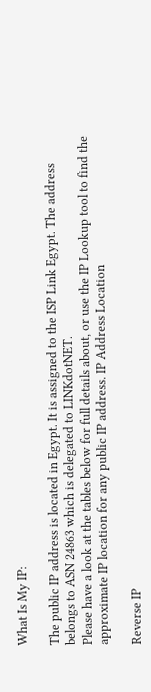What Is My IP:

The public IP address is located in Egypt. It is assigned to the ISP Link Egypt. The address belongs to ASN 24863 which is delegated to LINKdotNET.
Please have a look at the tables below for full details about, or use the IP Lookup tool to find the approximate IP location for any public IP address. IP Address Location

Reverse IP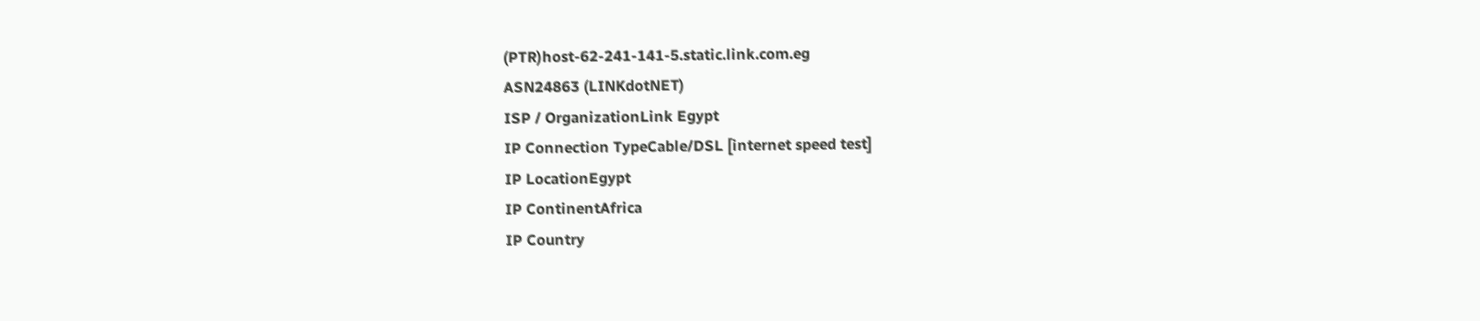(PTR)host-62-241-141-5.static.link.com.eg
ASN24863 (LINKdotNET)
ISP / OrganizationLink Egypt
IP Connection TypeCable/DSL [internet speed test]
IP LocationEgypt
IP ContinentAfrica
IP Country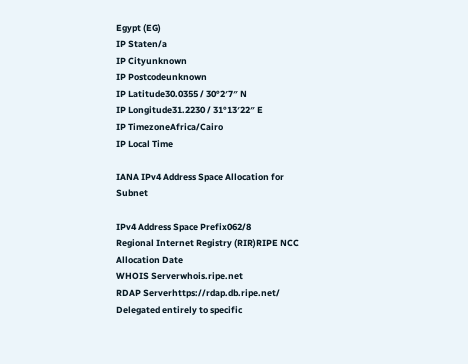Egypt (EG)
IP Staten/a
IP Cityunknown
IP Postcodeunknown
IP Latitude30.0355 / 30°2′7″ N
IP Longitude31.2230 / 31°13′22″ E
IP TimezoneAfrica/Cairo
IP Local Time

IANA IPv4 Address Space Allocation for Subnet

IPv4 Address Space Prefix062/8
Regional Internet Registry (RIR)RIPE NCC
Allocation Date
WHOIS Serverwhois.ripe.net
RDAP Serverhttps://rdap.db.ripe.net/
Delegated entirely to specific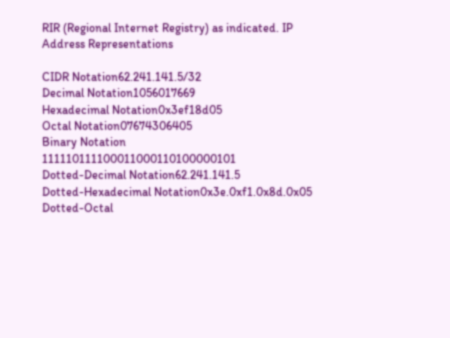RIR (Regional Internet Registry) as indicated. IP Address Representations

CIDR Notation62.241.141.5/32
Decimal Notation1056017669
Hexadecimal Notation0x3ef18d05
Octal Notation07674306405
Binary Notation 111110111100011000110100000101
Dotted-Decimal Notation62.241.141.5
Dotted-Hexadecimal Notation0x3e.0xf1.0x8d.0x05
Dotted-Octal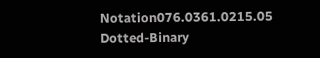Notation076.0361.0215.05
Dotted-Binary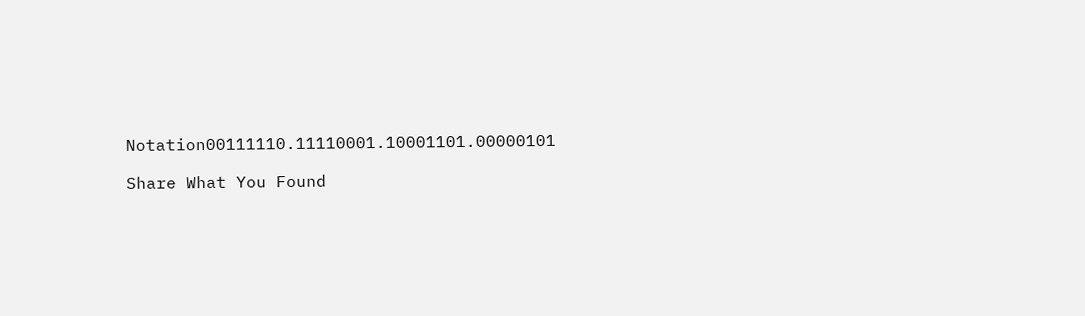Notation00111110.11110001.10001101.00000101

Share What You Found